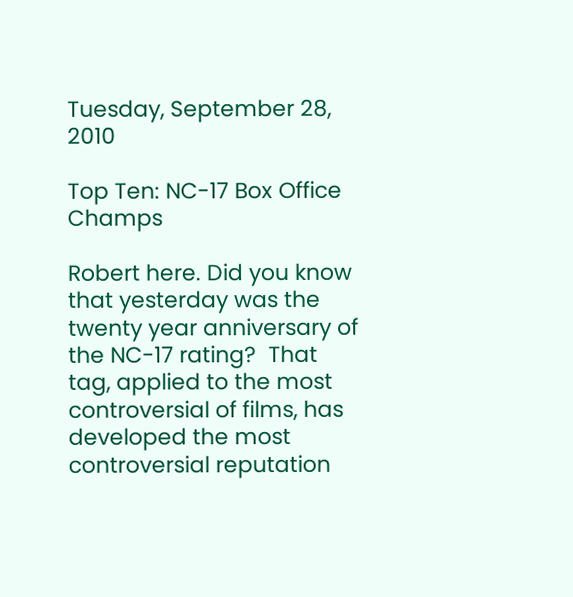Tuesday, September 28, 2010

Top Ten: NC-17 Box Office Champs

Robert here. Did you know that yesterday was the twenty year anniversary of the NC-17 rating?  That tag, applied to the most controversial of films, has developed the most controversial reputation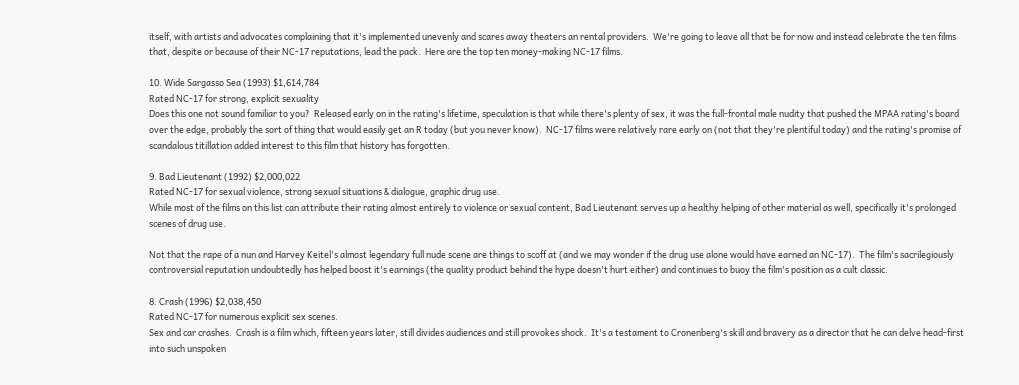itself, with artists and advocates complaining that it's implemented unevenly and scares away theaters an rental providers.  We're going to leave all that be for now and instead celebrate the ten films that, despite or because of their NC-17 reputations, lead the pack.  Here are the top ten money-making NC-17 films.

10. Wide Sargasso Sea (1993) $1,614,784
Rated NC-17 for strong, explicit sexuality
Does this one not sound familiar to you?  Released early on in the rating's lifetime, speculation is that while there's plenty of sex, it was the full-frontal male nudity that pushed the MPAA rating's board over the edge, probably the sort of thing that would easily get an R today (but you never know).  NC-17 films were relatively rare early on (not that they're plentiful today) and the rating's promise of scandalous titillation added interest to this film that history has forgotten.

9. Bad Lieutenant (1992) $2,000,022
Rated NC-17 for sexual violence, strong sexual situations & dialogue, graphic drug use.
While most of the films on this list can attribute their rating almost entirely to violence or sexual content, Bad Lieutenant serves up a healthy helping of other material as well, specifically it's prolonged scenes of drug use.

Not that the rape of a nun and Harvey Keitel's almost legendary full nude scene are things to scoff at (and we may wonder if the drug use alone would have earned an NC-17).  The film's sacrilegiously controversial reputation undoubtedly has helped boost it's earnings (the quality product behind the hype doesn't hurt either) and continues to buoy the film's position as a cult classic.

8. Crash (1996) $2,038,450
Rated NC-17 for numerous explicit sex scenes.
Sex and car crashes.  Crash is a film which, fifteen years later, still divides audiences and still provokes shock.  It's a testament to Cronenberg's skill and bravery as a director that he can delve head-first into such unspoken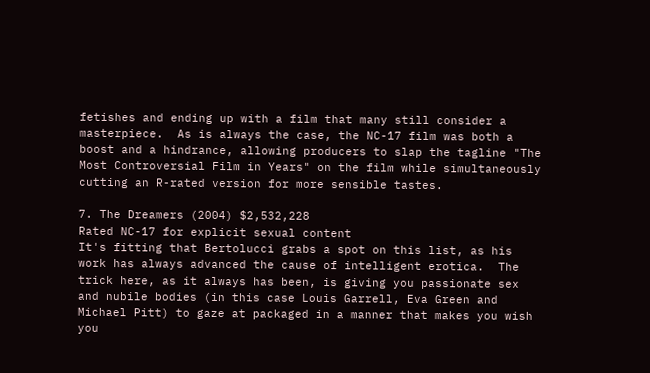fetishes and ending up with a film that many still consider a masterpiece.  As is always the case, the NC-17 film was both a boost and a hindrance, allowing producers to slap the tagline "The Most Controversial Film in Years" on the film while simultaneously cutting an R-rated version for more sensible tastes.

7. The Dreamers (2004) $2,532,228
Rated NC-17 for explicit sexual content
It's fitting that Bertolucci grabs a spot on this list, as his work has always advanced the cause of intelligent erotica.  The trick here, as it always has been, is giving you passionate sex and nubile bodies (in this case Louis Garrell, Eva Green and Michael Pitt) to gaze at packaged in a manner that makes you wish you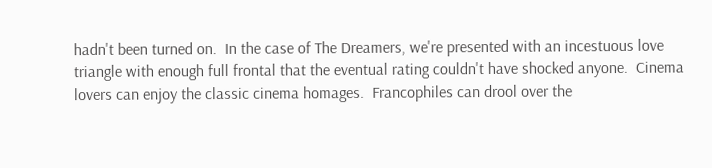hadn't been turned on.  In the case of The Dreamers, we're presented with an incestuous love triangle with enough full frontal that the eventual rating couldn't have shocked anyone.  Cinema lovers can enjoy the classic cinema homages.  Francophiles can drool over the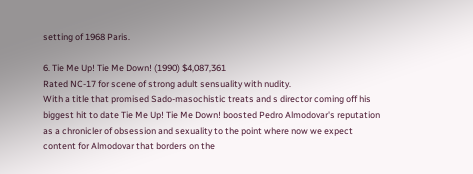setting of 1968 Paris.

6. Tie Me Up! Tie Me Down! (1990) $4,087,361
Rated NC-17 for scene of strong adult sensuality with nudity.
With a title that promised Sado-masochistic treats and s director coming off his biggest hit to date Tie Me Up! Tie Me Down! boosted Pedro Almodovar's reputation as a chronicler of obsession and sexuality to the point where now we expect content for Almodovar that borders on the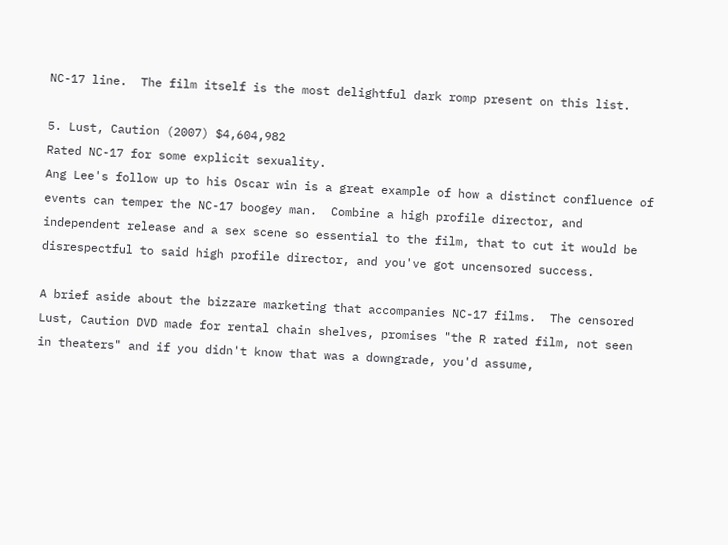NC-17 line.  The film itself is the most delightful dark romp present on this list.

5. Lust, Caution (2007) $4,604,982
Rated NC-17 for some explicit sexuality.
Ang Lee's follow up to his Oscar win is a great example of how a distinct confluence of events can temper the NC-17 boogey man.  Combine a high profile director, and independent release and a sex scene so essential to the film, that to cut it would be disrespectful to said high profile director, and you've got uncensored success.

A brief aside about the bizzare marketing that accompanies NC-17 films.  The censored Lust, Caution DVD made for rental chain shelves, promises "the R rated film, not seen in theaters" and if you didn't know that was a downgrade, you'd assume,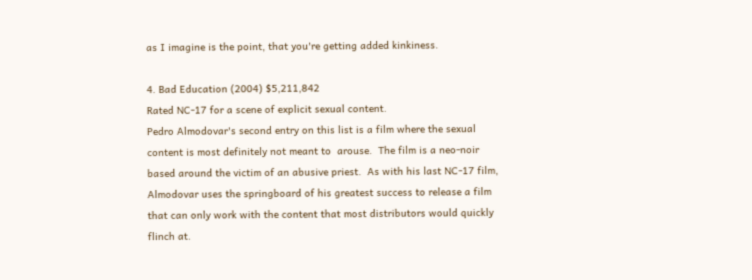as I imagine is the point, that you're getting added kinkiness.

4. Bad Education (2004) $5,211,842
Rated NC-17 for a scene of explicit sexual content.
Pedro Almodovar's second entry on this list is a film where the sexual content is most definitely not meant to  arouse.  The film is a neo-noir based around the victim of an abusive priest.  As with his last NC-17 film, Almodovar uses the springboard of his greatest success to release a film that can only work with the content that most distributors would quickly flinch at.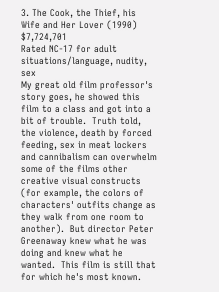3. The Cook, the Thief, his Wife and Her Lover (1990) $7,724,701
Rated NC-17 for adult situations/language, nudity, sex
My great old film professor's story goes, he showed this film to a class and got into a bit of trouble.  Truth told, the violence, death by forced feeding, sex in meat lockers and cannibalism can overwhelm some of the films other creative visual constructs (for example, the colors of characters' outfits change as they walk from one room to another).  But director Peter Greenaway knew what he was doing and knew what he wanted.  This film is still that for which he's most known.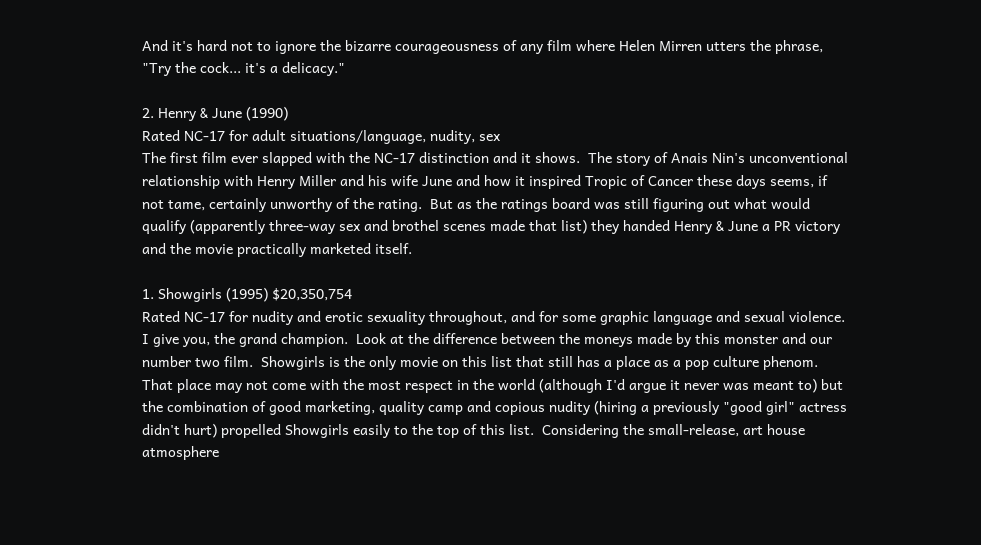And it's hard not to ignore the bizarre courageousness of any film where Helen Mirren utters the phrase, "Try the cock... it's a delicacy."

2. Henry & June (1990)
Rated NC-17 for adult situations/language, nudity, sex
The first film ever slapped with the NC-17 distinction and it shows.  The story of Anais Nin's unconventional relationship with Henry Miller and his wife June and how it inspired Tropic of Cancer these days seems, if not tame, certainly unworthy of the rating.  But as the ratings board was still figuring out what would qualify (apparently three-way sex and brothel scenes made that list) they handed Henry & June a PR victory and the movie practically marketed itself.

1. Showgirls (1995) $20,350,754
Rated NC-17 for nudity and erotic sexuality throughout, and for some graphic language and sexual violence.
I give you, the grand champion.  Look at the difference between the moneys made by this monster and our number two film.  Showgirls is the only movie on this list that still has a place as a pop culture phenom.  That place may not come with the most respect in the world (although I'd argue it never was meant to) but the combination of good marketing, quality camp and copious nudity (hiring a previously "good girl" actress didn't hurt) propelled Showgirls easily to the top of this list.  Considering the small-release, art house atmosphere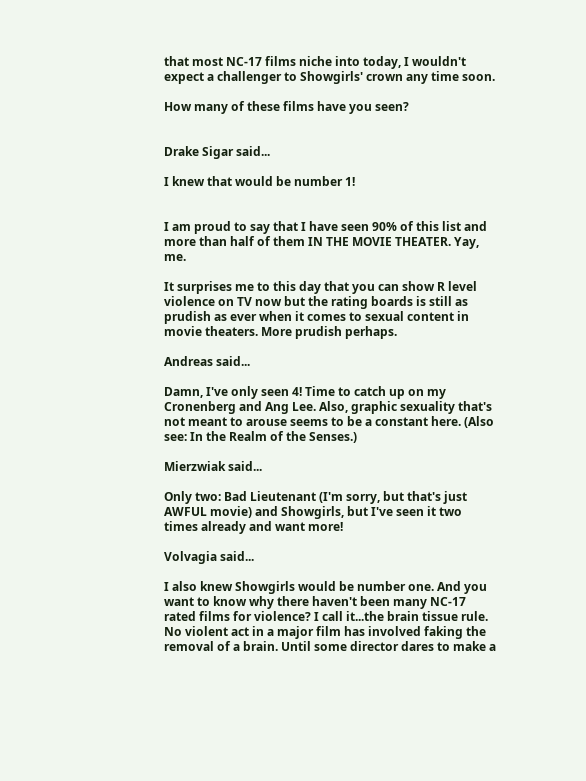that most NC-17 films niche into today, I wouldn't expect a challenger to Showgirls' crown any time soon.

How many of these films have you seen?


Drake Sigar said...

I knew that would be number 1!


I am proud to say that I have seen 90% of this list and more than half of them IN THE MOVIE THEATER. Yay, me.

It surprises me to this day that you can show R level violence on TV now but the rating boards is still as prudish as ever when it comes to sexual content in movie theaters. More prudish perhaps.

Andreas said...

Damn, I've only seen 4! Time to catch up on my Cronenberg and Ang Lee. Also, graphic sexuality that's not meant to arouse seems to be a constant here. (Also see: In the Realm of the Senses.)

Mierzwiak said...

Only two: Bad Lieutenant (I'm sorry, but that's just AWFUL movie) and Showgirls, but I've seen it two times already and want more!

Volvagia said...

I also knew Showgirls would be number one. And you want to know why there haven't been many NC-17 rated films for violence? I call it...the brain tissue rule. No violent act in a major film has involved faking the removal of a brain. Until some director dares to make a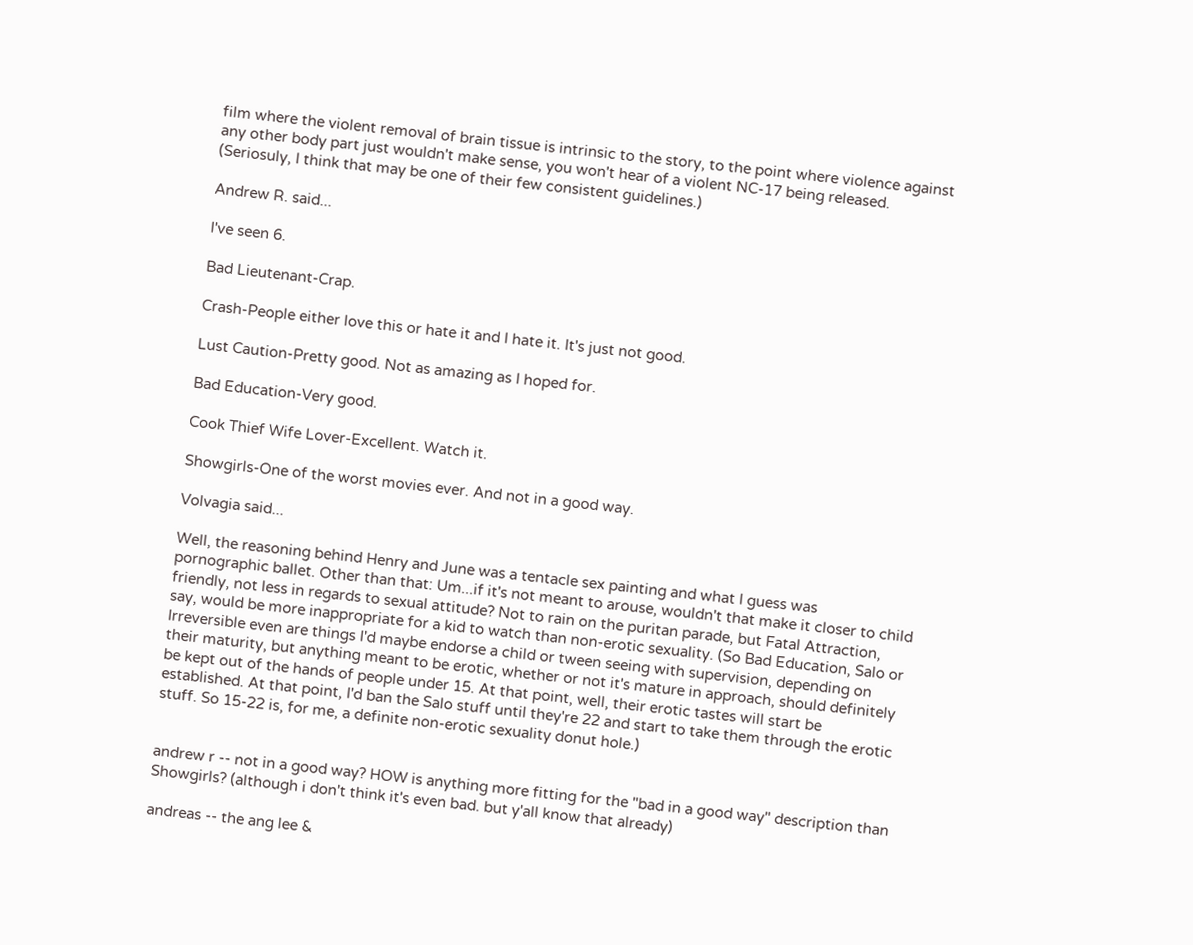film where the violent removal of brain tissue is intrinsic to the story, to the point where violence against any other body part just wouldn't make sense, you won't hear of a violent NC-17 being released. (Seriosuly, I think that may be one of their few consistent guidelines.)

Andrew R. said...

I've seen 6.

Bad Lieutenant-Crap.

Crash-People either love this or hate it and I hate it. It's just not good.

Lust Caution-Pretty good. Not as amazing as I hoped for.

Bad Education-Very good.

Cook Thief Wife Lover-Excellent. Watch it.

Showgirls-One of the worst movies ever. And not in a good way.

Volvagia said...

Well, the reasoning behind Henry and June was a tentacle sex painting and what I guess was pornographic ballet. Other than that: Um...if it's not meant to arouse, wouldn't that make it closer to child friendly, not less in regards to sexual attitude? Not to rain on the puritan parade, but Fatal Attraction, say, would be more inappropriate for a kid to watch than non-erotic sexuality. (So Bad Education, Salo or Irreversible even are things I'd maybe endorse a child or tween seeing with supervision, depending on their maturity, but anything meant to be erotic, whether or not it's mature in approach, should definitely be kept out of the hands of people under 15. At that point, well, their erotic tastes will start be established. At that point, I'd ban the Salo stuff until they're 22 and start to take them through the erotic stuff. So 15-22 is, for me, a definite non-erotic sexuality donut hole.)


andrew r -- not in a good way? HOW is anything more fitting for the "bad in a good way" description than Showgirls? (although i don't think it's even bad. but y'all know that already)

andreas -- the ang lee &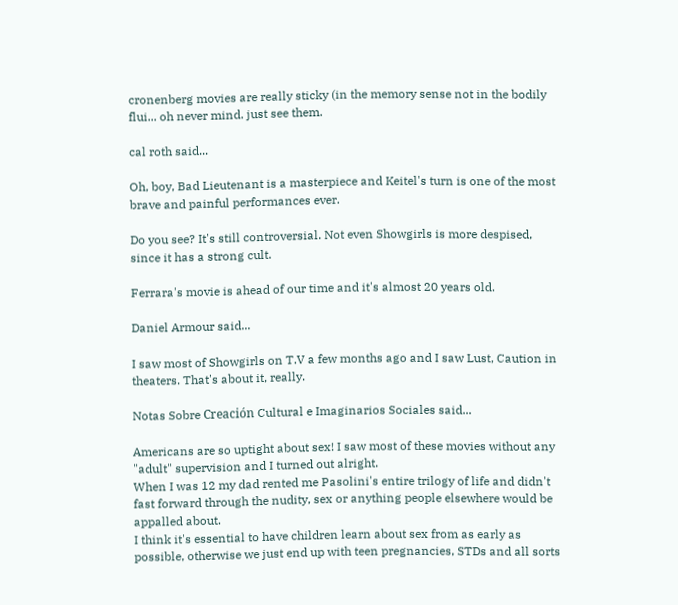cronenberg movies are really sticky (in the memory sense not in the bodily flui... oh never mind. just see them.

cal roth said...

Oh, boy, Bad Lieutenant is a masterpiece and Keitel's turn is one of the most brave and painful performances ever.

Do you see? It's still controversial. Not even Showgirls is more despised, since it has a strong cult.

Ferrara's movie is ahead of our time and it's almost 20 years old.

Daniel Armour said...

I saw most of Showgirls on T.V a few months ago and I saw Lust, Caution in theaters. That's about it, really.

Notas Sobre Creación Cultural e Imaginarios Sociales said...

Americans are so uptight about sex! I saw most of these movies without any "adult" supervision and I turned out alright.
When I was 12 my dad rented me Pasolini's entire trilogy of life and didn't fast forward through the nudity, sex or anything people elsewhere would be appalled about.
I think it's essential to have children learn about sex from as early as possible, otherwise we just end up with teen pregnancies, STDs and all sorts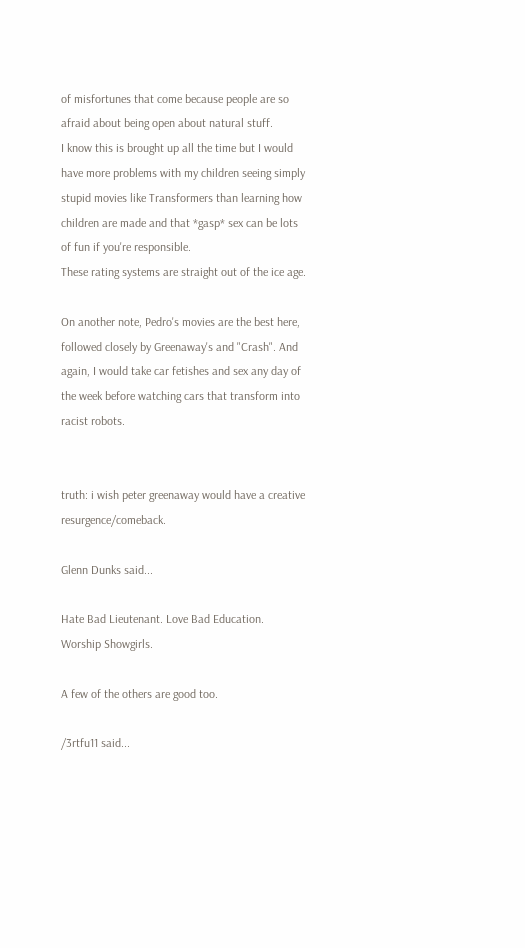of misfortunes that come because people are so afraid about being open about natural stuff.
I know this is brought up all the time but I would have more problems with my children seeing simply stupid movies like Transformers than learning how children are made and that *gasp* sex can be lots of fun if you're responsible.
These rating systems are straight out of the ice age.

On another note, Pedro's movies are the best here, followed closely by Greenaway's and "Crash". And again, I would take car fetishes and sex any day of the week before watching cars that transform into racist robots.


truth: i wish peter greenaway would have a creative resurgence/comeback.

Glenn Dunks said...

Hate Bad Lieutenant. Love Bad Education. Worship Showgirls.

A few of the others are good too.

/3rtfu11 said...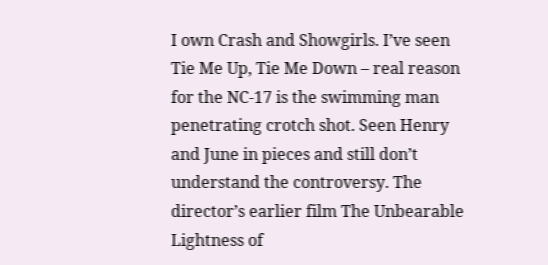I own Crash and Showgirls. I’ve seen Tie Me Up, Tie Me Down – real reason for the NC-17 is the swimming man penetrating crotch shot. Seen Henry and June in pieces and still don’t understand the controversy. The director’s earlier film The Unbearable Lightness of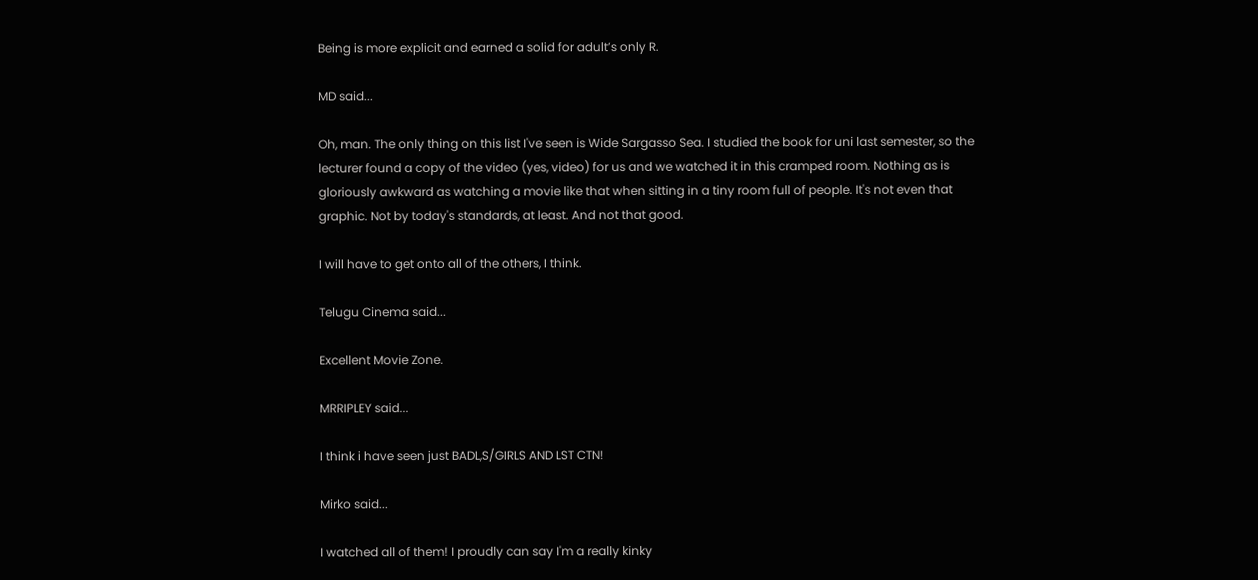Being is more explicit and earned a solid for adult’s only R.

MD said...

Oh, man. The only thing on this list I've seen is Wide Sargasso Sea. I studied the book for uni last semester, so the lecturer found a copy of the video (yes, video) for us and we watched it in this cramped room. Nothing as is gloriously awkward as watching a movie like that when sitting in a tiny room full of people. It's not even that graphic. Not by today's standards, at least. And not that good.

I will have to get onto all of the others, I think.

Telugu Cinema said...

Excellent Movie Zone.

MRRIPLEY said...

I think i have seen just BADL,S/GIRLS AND LST CTN!

Mirko said...

I watched all of them! I proudly can say I'm a really kinky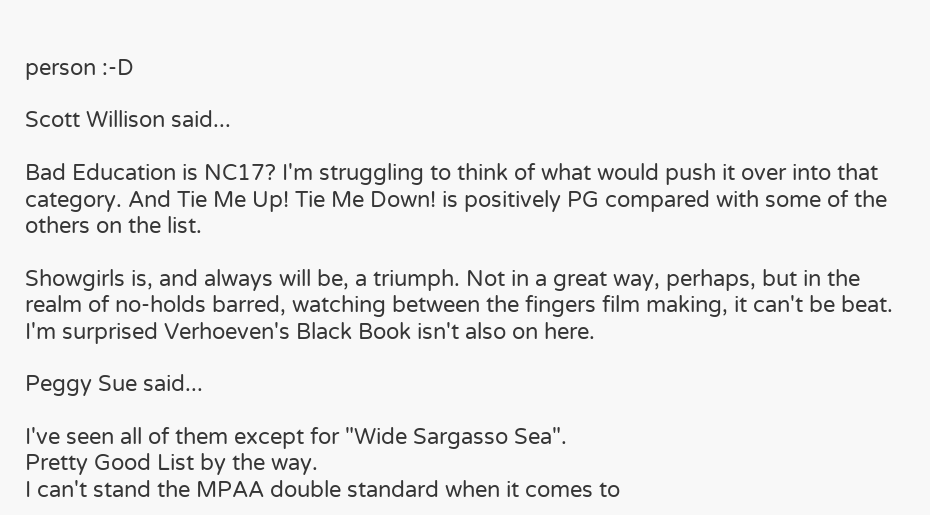person :-D

Scott Willison said...

Bad Education is NC17? I'm struggling to think of what would push it over into that category. And Tie Me Up! Tie Me Down! is positively PG compared with some of the others on the list.

Showgirls is, and always will be, a triumph. Not in a great way, perhaps, but in the realm of no-holds barred, watching between the fingers film making, it can't be beat. I'm surprised Verhoeven's Black Book isn't also on here.

Peggy Sue said...

I've seen all of them except for "Wide Sargasso Sea".
Pretty Good List by the way.
I can't stand the MPAA double standard when it comes to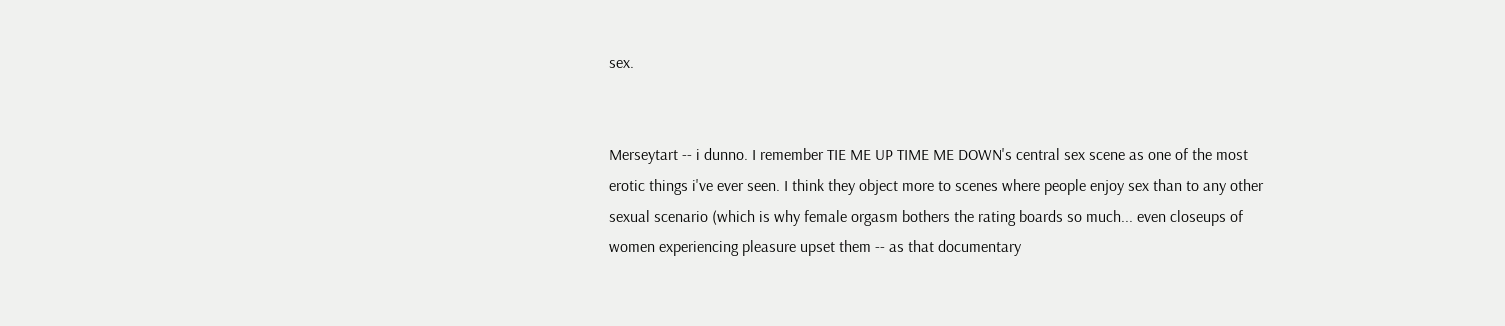sex.


Merseytart -- i dunno. I remember TIE ME UP TIME ME DOWN's central sex scene as one of the most erotic things i've ever seen. I think they object more to scenes where people enjoy sex than to any other sexual scenario (which is why female orgasm bothers the rating boards so much... even closeups of women experiencing pleasure upset them -- as that documentary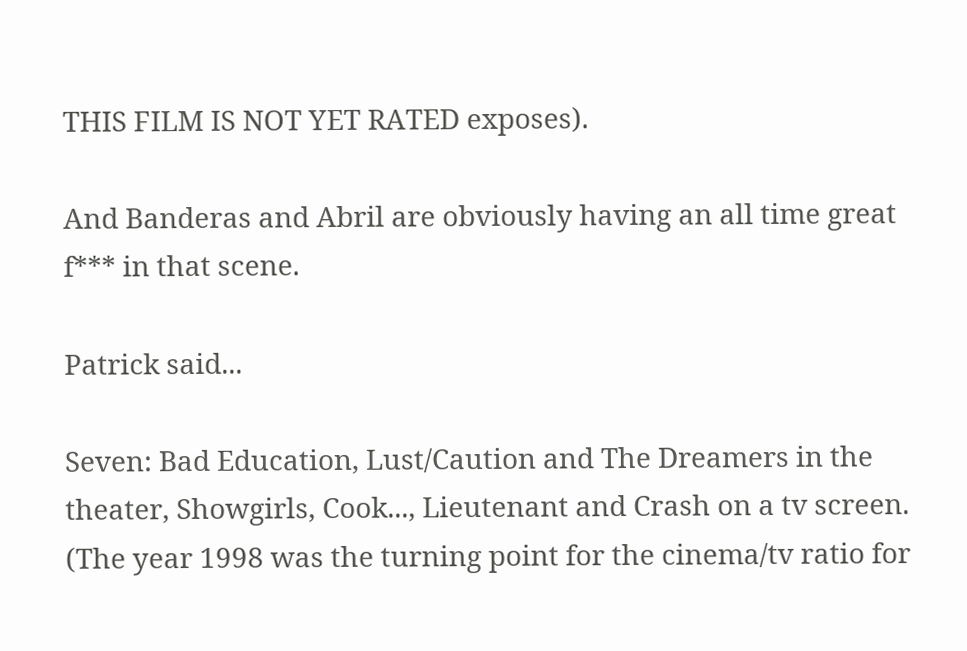THIS FILM IS NOT YET RATED exposes).

And Banderas and Abril are obviously having an all time great f*** in that scene.

Patrick said...

Seven: Bad Education, Lust/Caution and The Dreamers in the theater, Showgirls, Cook..., Lieutenant and Crash on a tv screen. (The year 1998 was the turning point for the cinema/tv ratio for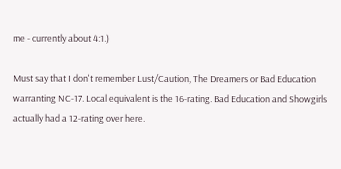me - currently about 4:1.)

Must say that I don't remember Lust/Caution, The Dreamers or Bad Education warranting NC-17. Local equivalent is the 16-rating. Bad Education and Showgirls actually had a 12-rating over here.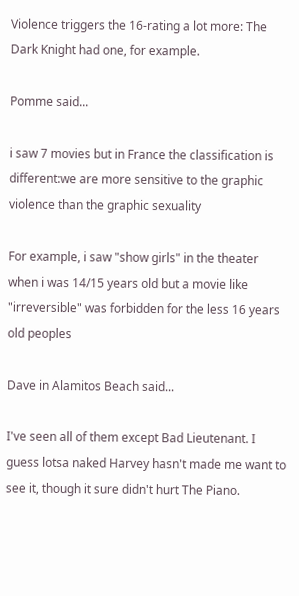Violence triggers the 16-rating a lot more: The Dark Knight had one, for example.

Pomme said...

i saw 7 movies but in France the classification is different:we are more sensitive to the graphic violence than the graphic sexuality

For example, i saw "show girls" in the theater when i was 14/15 years old but a movie like "irreversible" was forbidden for the less 16 years old peoples

Dave in Alamitos Beach said...

I've seen all of them except Bad Lieutenant. I guess lotsa naked Harvey hasn't made me want to see it, though it sure didn't hurt The Piano.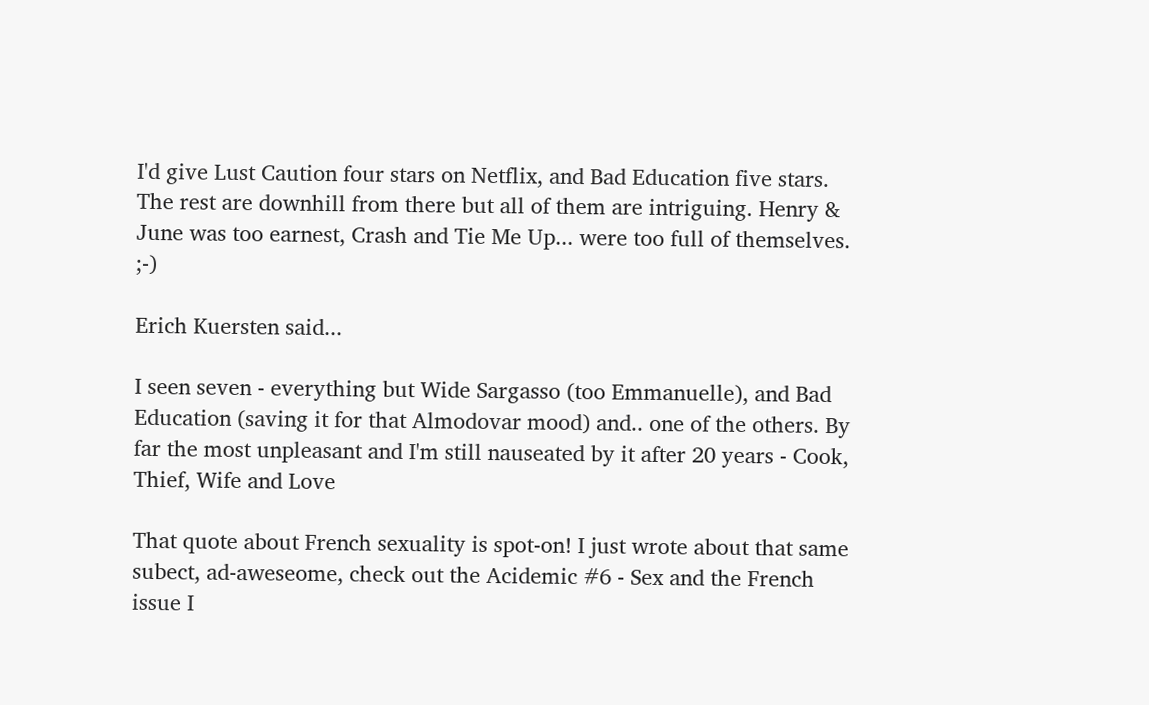I'd give Lust Caution four stars on Netflix, and Bad Education five stars. The rest are downhill from there but all of them are intriguing. Henry & June was too earnest, Crash and Tie Me Up... were too full of themselves. ;-)

Erich Kuersten said...

I seen seven - everything but Wide Sargasso (too Emmanuelle), and Bad Education (saving it for that Almodovar mood) and.. one of the others. By far the most unpleasant and I'm still nauseated by it after 20 years - Cook, Thief, Wife and Love

That quote about French sexuality is spot-on! I just wrote about that same subect, ad-aweseome, check out the Acidemic #6 - Sex and the French issue I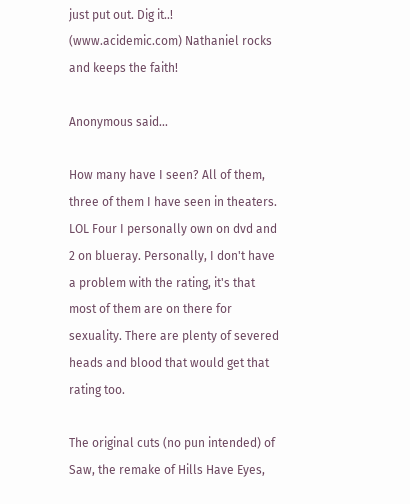just put out. Dig it..! (www.acidemic.com) Nathaniel rocks and keeps the faith!

Anonymous said...

How many have I seen? All of them, three of them I have seen in theaters. LOL Four I personally own on dvd and 2 on blueray. Personally, I don't have a problem with the rating, it's that most of them are on there for sexuality. There are plenty of severed heads and blood that would get that rating too.

The original cuts (no pun intended) of Saw, the remake of Hills Have Eyes,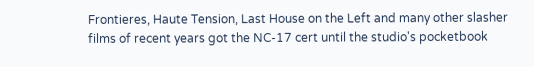Frontieres, Haute Tension, Last House on the Left and many other slasher films of recent years got the NC-17 cert until the studio's pocketbook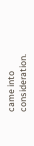came into consideration.